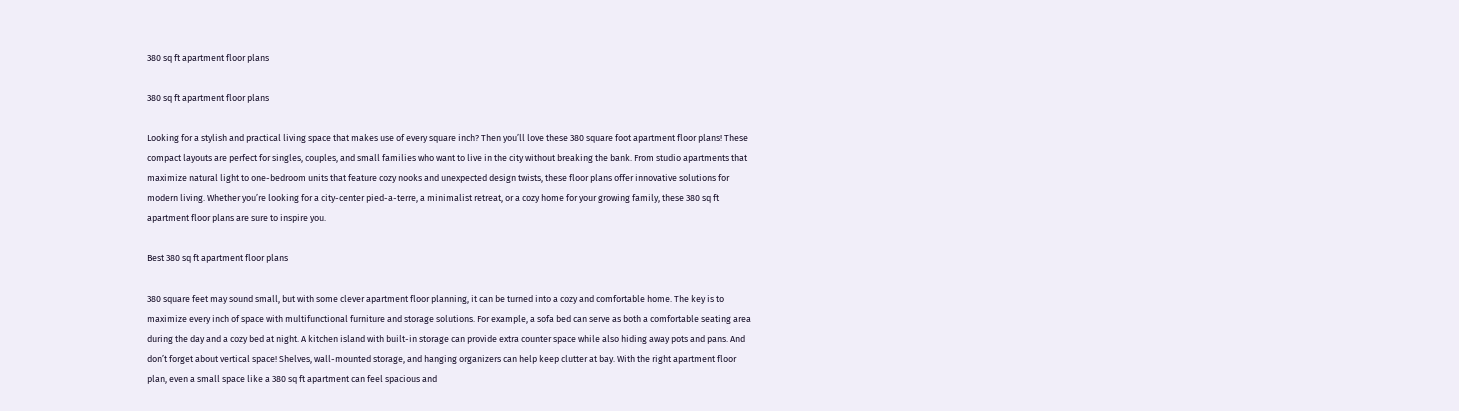380 sq ft apartment floor plans

380 sq ft apartment floor plans

Looking for a stylish and practical living space that makes use of every square inch? Then you’ll love these 380 square foot apartment floor plans! These compact layouts are perfect for singles, couples, and small families who want to live in the city without breaking the bank. From studio apartments that maximize natural light to one-bedroom units that feature cozy nooks and unexpected design twists, these floor plans offer innovative solutions for modern living. Whether you’re looking for a city-center pied-a-terre, a minimalist retreat, or a cozy home for your growing family, these 380 sq ft apartment floor plans are sure to inspire you.

Best 380 sq ft apartment floor plans

380 square feet may sound small, but with some clever apartment floor planning, it can be turned into a cozy and comfortable home. The key is to maximize every inch of space with multifunctional furniture and storage solutions. For example, a sofa bed can serve as both a comfortable seating area during the day and a cozy bed at night. A kitchen island with built-in storage can provide extra counter space while also hiding away pots and pans. And don’t forget about vertical space! Shelves, wall-mounted storage, and hanging organizers can help keep clutter at bay. With the right apartment floor plan, even a small space like a 380 sq ft apartment can feel spacious and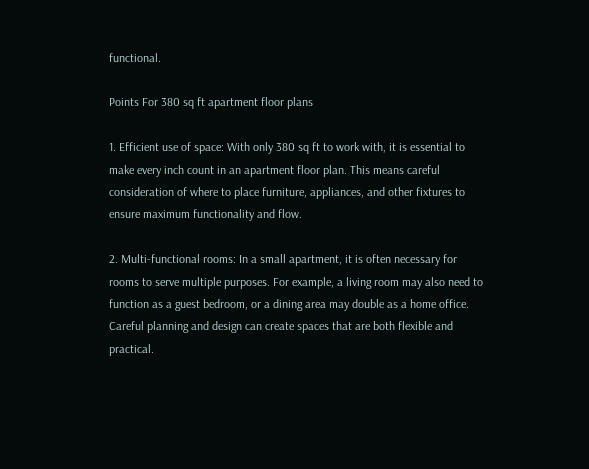functional.

Points For 380 sq ft apartment floor plans

1. Efficient use of space: With only 380 sq ft to work with, it is essential to make every inch count in an apartment floor plan. This means careful consideration of where to place furniture, appliances, and other fixtures to ensure maximum functionality and flow.

2. Multi-functional rooms: In a small apartment, it is often necessary for rooms to serve multiple purposes. For example, a living room may also need to function as a guest bedroom, or a dining area may double as a home office. Careful planning and design can create spaces that are both flexible and practical.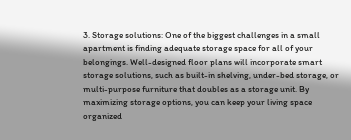3. Storage solutions: One of the biggest challenges in a small apartment is finding adequate storage space for all of your belongings. Well-designed floor plans will incorporate smart storage solutions, such as built-in shelving, under-bed storage, or multi-purpose furniture that doubles as a storage unit. By maximizing storage options, you can keep your living space organized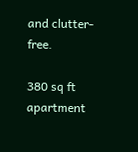and clutter-free.

380 sq ft apartment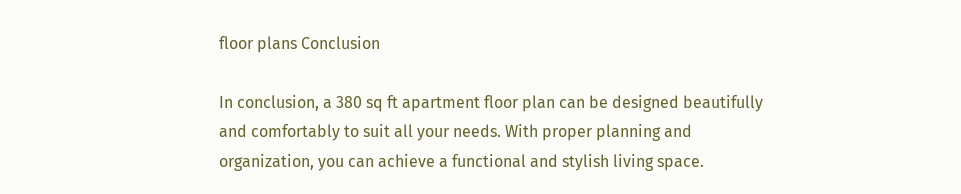floor plans Conclusion

In conclusion, a 380 sq ft apartment floor plan can be designed beautifully and comfortably to suit all your needs. With proper planning and organization, you can achieve a functional and stylish living space.